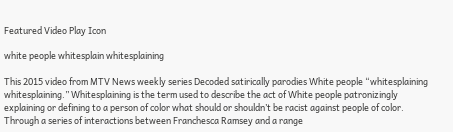Featured Video Play Icon

white people whitesplain whitesplaining

This 2015 video from MTV News weekly series Decoded satirically parodies White people “whitesplaining whitesplaining.” Whitesplaining is the term used to describe the act of White people patronizingly explaining or defining to a person of color what should or shouldn’t be racist against people of color. Through a series of interactions between Franchesca Ramsey and a range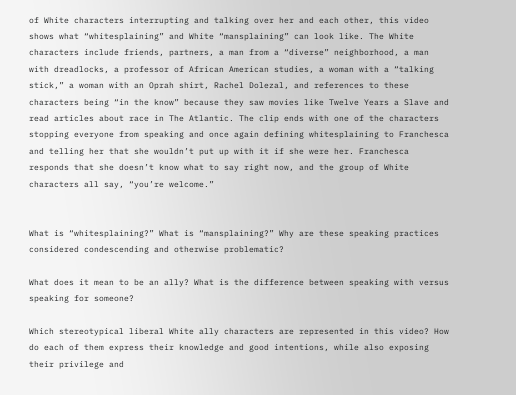of White characters interrupting and talking over her and each other, this video shows what “whitesplaining” and White “mansplaining” can look like. The White characters include friends, partners, a man from a “diverse” neighborhood, a man with dreadlocks, a professor of African American studies, a woman with a “talking stick,” a woman with an Oprah shirt, Rachel Dolezal, and references to these characters being “in the know” because they saw movies like Twelve Years a Slave and read articles about race in The Atlantic. The clip ends with one of the characters stopping everyone from speaking and once again defining whitesplaining to Franchesca and telling her that she wouldn’t put up with it if she were her. Franchesca responds that she doesn’t know what to say right now, and the group of White characters all say, “you’re welcome.”


What is “whitesplaining?” What is “mansplaining?” Why are these speaking practices considered condescending and otherwise problematic?

What does it mean to be an ally? What is the difference between speaking with versus speaking for someone?

Which stereotypical liberal White ally characters are represented in this video? How do each of them express their knowledge and good intentions, while also exposing their privilege and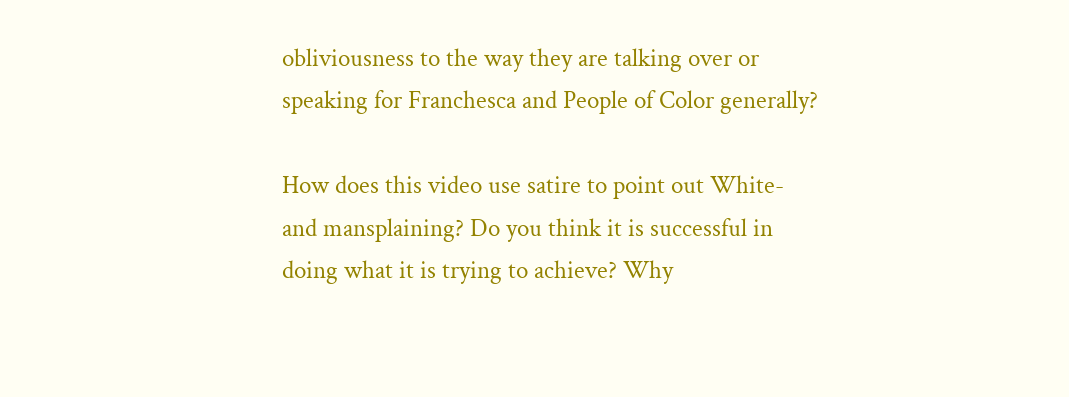obliviousness to the way they are talking over or speaking for Franchesca and People of Color generally?

How does this video use satire to point out White- and mansplaining? Do you think it is successful in doing what it is trying to achieve? Why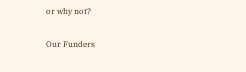or why not?

Our Funders